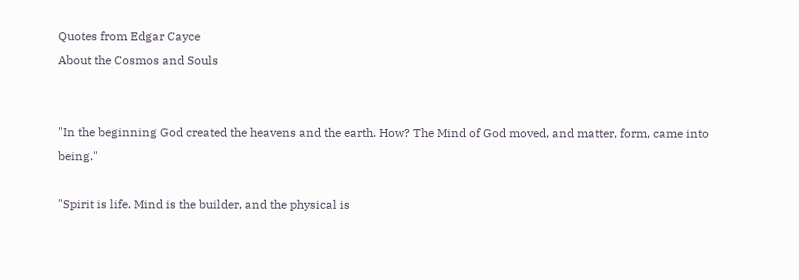Quotes from Edgar Cayce
About the Cosmos and Souls


"In the beginning God created the heavens and the earth. How? The Mind of God moved, and matter, form, came into being."

"Spirit is life. Mind is the builder, and the physical is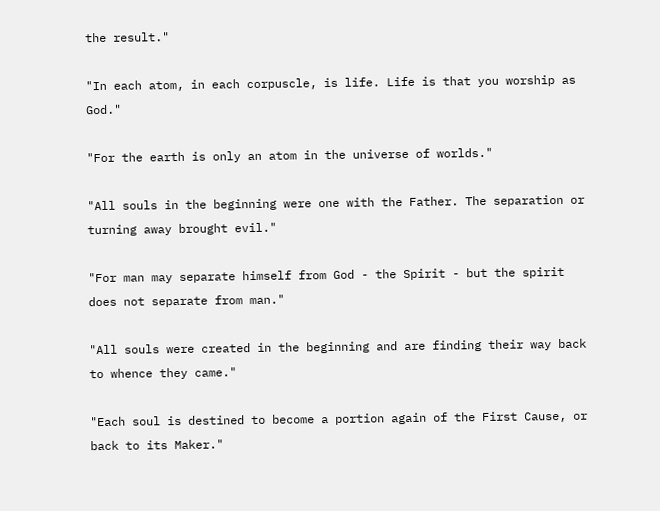the result."

"In each atom, in each corpuscle, is life. Life is that you worship as God."

"For the earth is only an atom in the universe of worlds."

"All souls in the beginning were one with the Father. The separation or turning away brought evil."

"For man may separate himself from God - the Spirit - but the spirit does not separate from man."

"All souls were created in the beginning and are finding their way back to whence they came."

"Each soul is destined to become a portion again of the First Cause, or back to its Maker."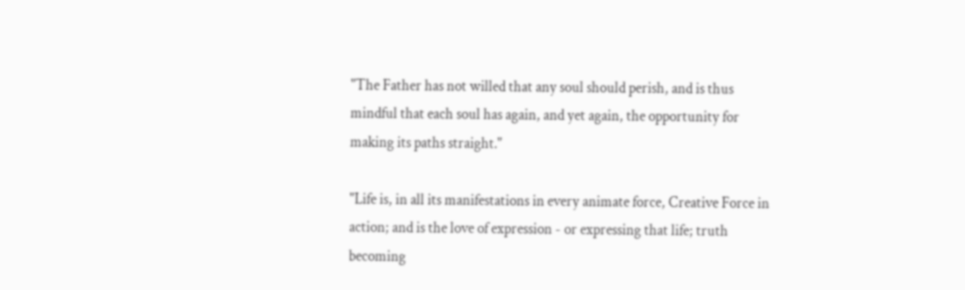"The Father has not willed that any soul should perish, and is thus mindful that each soul has again, and yet again, the opportunity for making its paths straight."

"Life is, in all its manifestations in every animate force, Creative Force in action; and is the love of expression - or expressing that life; truth becoming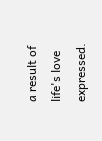a result of life's love expressed.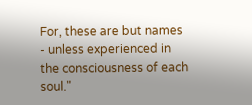For, these are but names - unless experienced in the consciousness of each soul."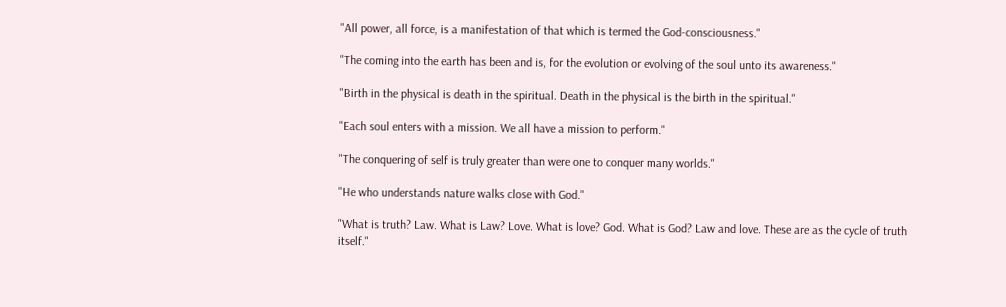"All power, all force, is a manifestation of that which is termed the God-consciousness."

"The coming into the earth has been and is, for the evolution or evolving of the soul unto its awareness."

"Birth in the physical is death in the spiritual. Death in the physical is the birth in the spiritual."

"Each soul enters with a mission. We all have a mission to perform."

"The conquering of self is truly greater than were one to conquer many worlds."

"He who understands nature walks close with God."

"What is truth? Law. What is Law? Love. What is love? God. What is God? Law and love. These are as the cycle of truth itself."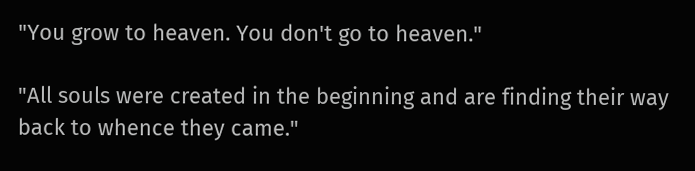"You grow to heaven. You don't go to heaven."

"All souls were created in the beginning and are finding their way back to whence they came."